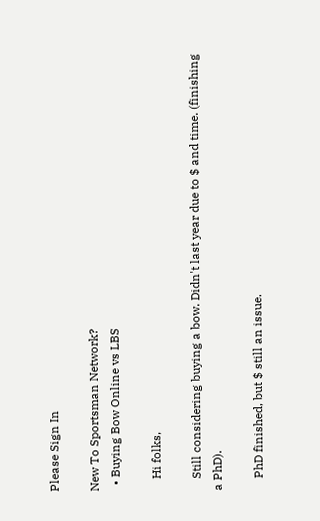Please Sign In

New To Sportsman Network?
  • Buying Bow Online vs LBS

    Hi folks,

    Still considering buying a bow. Didn't last year due to $ and time. (finishing a PhD).

    PhD finished, but $ still an issue.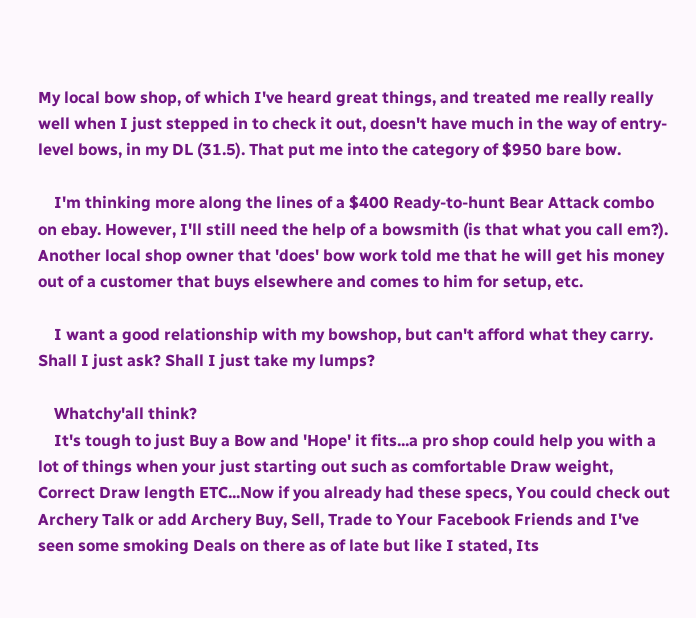My local bow shop, of which I've heard great things, and treated me really really well when I just stepped in to check it out, doesn't have much in the way of entry-level bows, in my DL (31.5). That put me into the category of $950 bare bow.

    I'm thinking more along the lines of a $400 Ready-to-hunt Bear Attack combo on ebay. However, I'll still need the help of a bowsmith (is that what you call em?). Another local shop owner that 'does' bow work told me that he will get his money out of a customer that buys elsewhere and comes to him for setup, etc.

    I want a good relationship with my bowshop, but can't afford what they carry. Shall I just ask? Shall I just take my lumps?

    Whatchy'all think?
    It's tough to just Buy a Bow and 'Hope' it fits...a pro shop could help you with a lot of things when your just starting out such as comfortable Draw weight, Correct Draw length ETC...Now if you already had these specs, You could check out Archery Talk or add Archery Buy, Sell, Trade to Your Facebook Friends and I've seen some smoking Deals on there as of late but like I stated, Its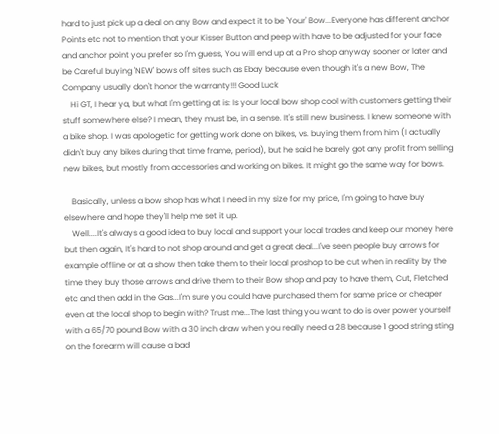hard to just pick up a deal on any Bow and expect it to be 'Your' Bow...Everyone has different anchor Points etc not to mention that your Kisser Button and peep with have to be adjusted for your face and anchor point you prefer so I'm guess, You will end up at a Pro shop anyway sooner or later and be Careful buying 'NEW' bows off sites such as Ebay because even though it's a new Bow, The Company usually don't honor the warranty!!! Good Luck
    Hi GT, I hear ya, but what I'm getting at is: Is your local bow shop cool with customers getting their stuff somewhere else? I mean, they must be, in a sense. It's still new business. I knew someone with a bike shop. I was apologetic for getting work done on bikes, vs. buying them from him (I actually didn't buy any bikes during that time frame, period), but he said he barely got any profit from selling new bikes, but mostly from accessories and working on bikes. It might go the same way for bows.

    Basically, unless a bow shop has what I need in my size for my price, I'm going to have buy elsewhere and hope they'll help me set it up.
    Well....It's always a good idea to buy local and support your local trades and keep our money here but then again, It's hard to not shop around and get a great deal...I've seen people buy arrows for example offline or at a show then take them to their local proshop to be cut when in reality by the time they buy those arrows and drive them to their Bow shop and pay to have them, Cut, Fletched etc and then add in the Gas...I'm sure you could have purchased them for same price or cheaper even at the local shop to begin with? Trust me...The last thing you want to do is over power yourself with a 65/70 pound Bow with a 30 inch draw when you really need a 28 because 1 good string sting on the forearm will cause a bad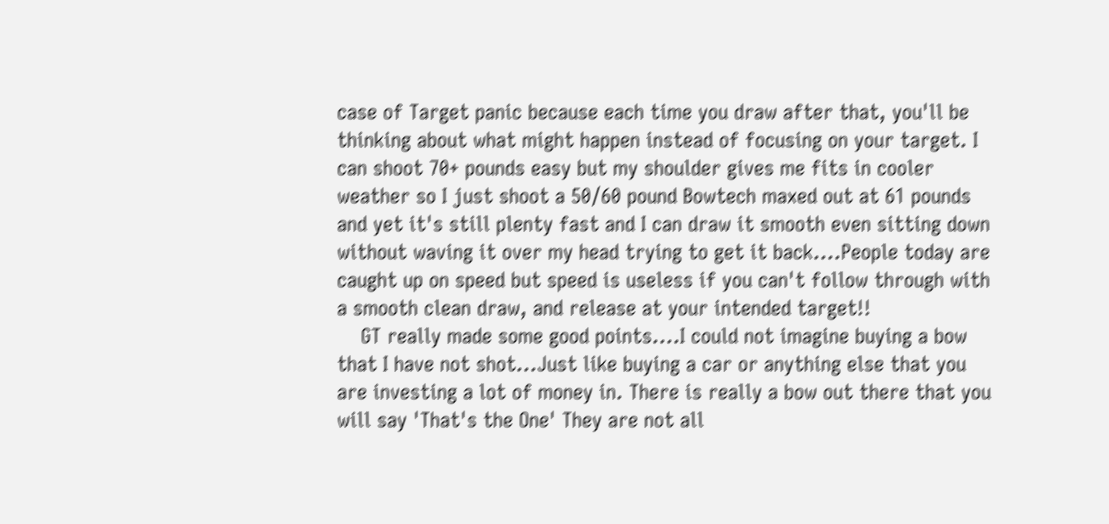case of Target panic because each time you draw after that, you'll be thinking about what might happen instead of focusing on your target. I can shoot 70+ pounds easy but my shoulder gives me fits in cooler weather so I just shoot a 50/60 pound Bowtech maxed out at 61 pounds and yet it's still plenty fast and I can draw it smooth even sitting down without waving it over my head trying to get it back....People today are caught up on speed but speed is useless if you can't follow through with a smooth clean draw, and release at your intended target!!
    GT really made some good points....I could not imagine buying a bow that I have not shot...Just like buying a car or anything else that you are investing a lot of money in. There is really a bow out there that you will say 'That's the One' They are not all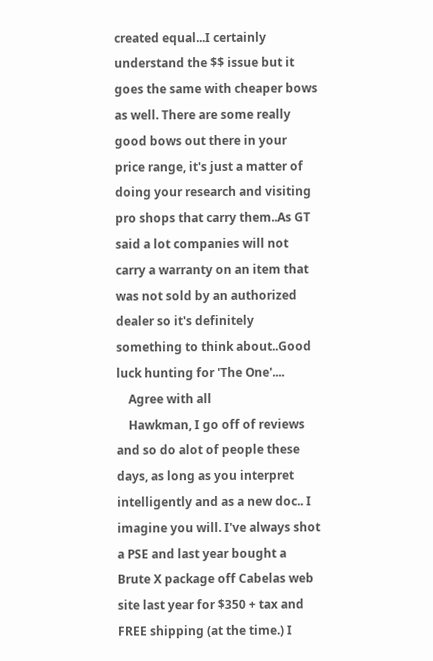created equal...I certainly understand the $$ issue but it goes the same with cheaper bows as well. There are some really good bows out there in your price range, it's just a matter of doing your research and visiting pro shops that carry them..As GT said a lot companies will not carry a warranty on an item that was not sold by an authorized dealer so it's definitely something to think about..Good luck hunting for 'The One'....
    Agree with all
    Hawkman, I go off of reviews and so do alot of people these days, as long as you interpret intelligently and as a new doc.. I imagine you will. I've always shot a PSE and last year bought a Brute X package off Cabelas web site last year for $350 + tax and FREE shipping (at the time.) I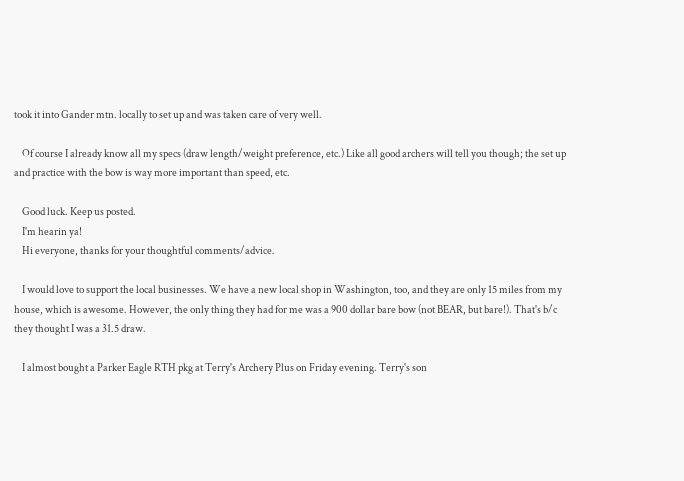took it into Gander mtn. locally to set up and was taken care of very well.

    Of course I already know all my specs (draw length/weight preference, etc.) Like all good archers will tell you though; the set up and practice with the bow is way more important than speed, etc.

    Good luck. Keep us posted.
    I'm hearin ya!
    Hi everyone, thanks for your thoughtful comments/advice.

    I would love to support the local businesses. We have a new local shop in Washington, too, and they are only 15 miles from my house, which is awesome. However, the only thing they had for me was a 900 dollar bare bow (not BEAR, but bare!). That's b/c they thought I was a 31.5 draw.

    I almost bought a Parker Eagle RTH pkg at Terry's Archery Plus on Friday evening. Terry's son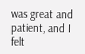was great and patient, and I felt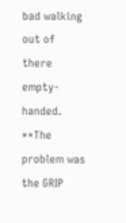bad walking out of there empty-handed. **The problem was the GRIP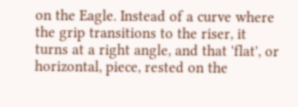on the Eagle. Instead of a curve where the grip transitions to the riser, it turns at a right angle, and that 'flat', or horizontal, piece, rested on the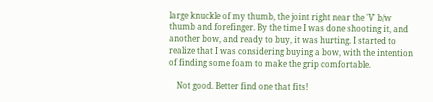large knuckle of my thumb, the joint right near the 'V' b/w thumb and forefinger. By the time I was done shooting it, and another bow, and ready to buy, it was hurting. I started to realize that I was considering buying a bow, with the intention of finding some foam to make the grip comfortable.

    Not good. Better find one that fits!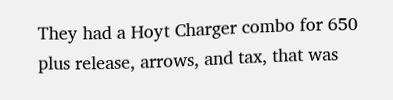They had a Hoyt Charger combo for 650 plus release, arrows, and tax, that was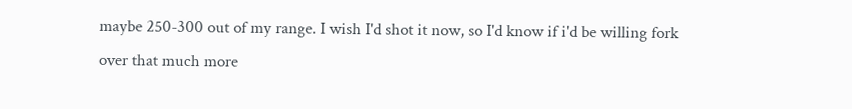maybe 250-300 out of my range. I wish I'd shot it now, so I'd know if i'd be willing fork over that much more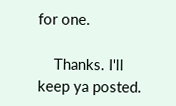for one.

    Thanks. I'll keep ya posted.